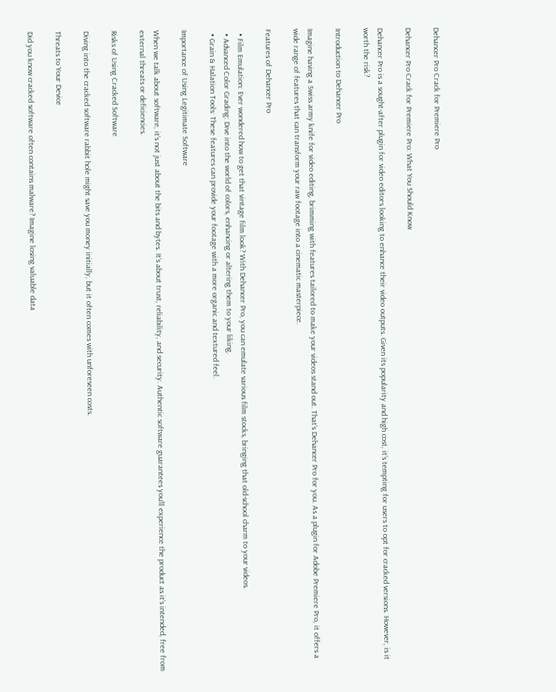Dehancer Pro Crack for Premiere Pro

Dehancer Pro Crack for Premiere Pro: What You Should Know

Dehancer Pro is a sought-after plugin for video editors looking to enhance their video outputs. Given its popularity and high cost, it’s tempting for users to opt for cracked versions. However, is it worth the risk?

Introduction to Dehancer Pro

Imagine having a Swiss army knife for video editing, brimming with features tailored to make your videos stand out. That’s Dehancer Pro for you. As a plugin for Adobe Premiere Pro, it offers a wide range of features that can transform your raw footage into a cinematic masterpiece.

Features of Dehancer Pro

  • Film Emulation: Ever wondered how to get that vintage film look? With Dehancer Pro, you can emulate various film stocks, bringing that old-school charm to your videos.
  • Advanced Color Grading: Dive into the world of colors, enhancing or altering them to your liking.
  • Grain & Halation Tools: These features can provide your footage with a more organic and textured feel.

Importance of Using Legitimate Software

When we talk about software, it’s not just about the bits and bytes. It’s about trust, reliability, and security. Authentic software guarantees you’ll experience the product as it’s intended, free from external threats or deficiencies.

Risks of Using Cracked Software

Diving into the cracked software rabbit hole might save you money initially, but it often comes with unforeseen costs.

Threats to Your Device

Did you know cracked software often contains malware? Imagine losing valuable data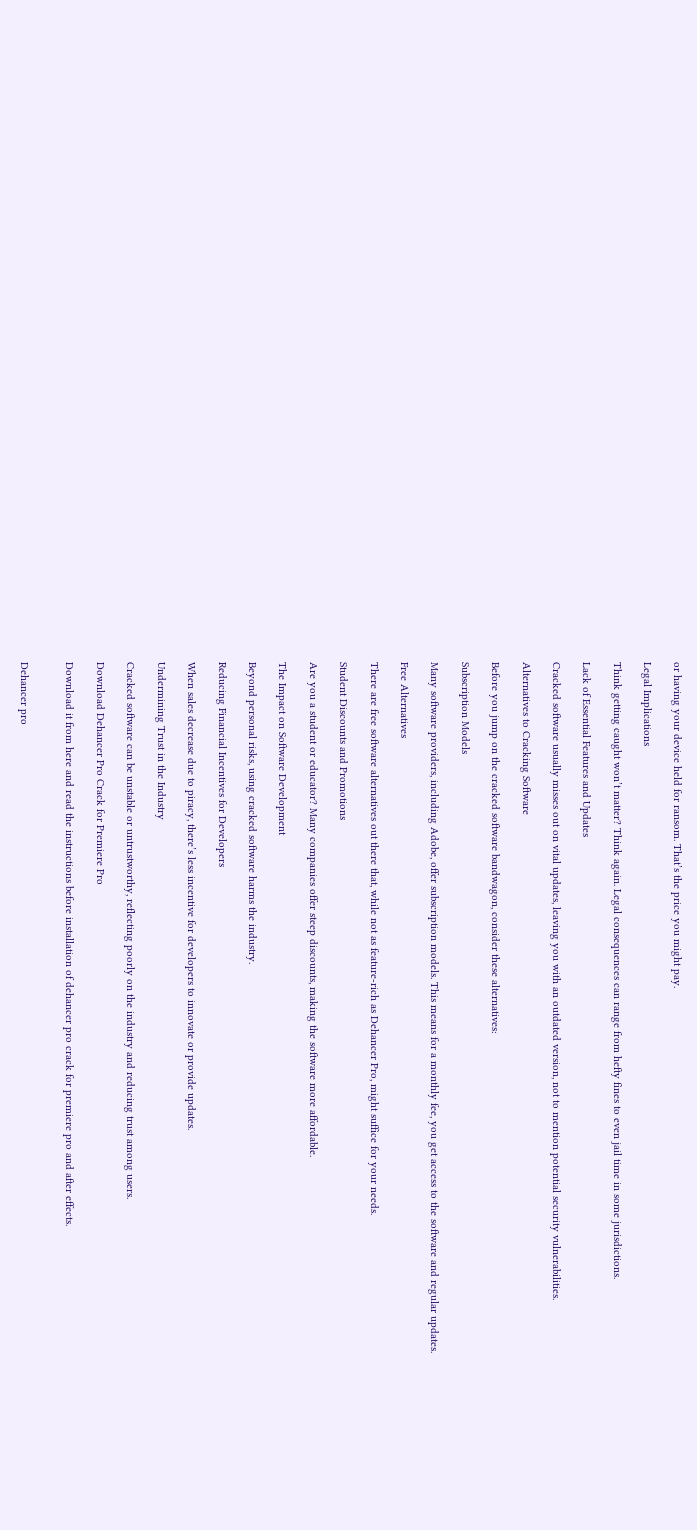or having your device held for ransom. That’s the price you might pay.

Legal Implications

Think getting caught won’t matter? Think again. Legal consequences can range from hefty fines to even jail time in some jurisdictions.

Lack of Essential Features and Updates

Cracked software usually misses out on vital updates, leaving you with an outdated version, not to mention potential security vulnerabilities.

Alternatives to Cracking Software

Before you jump on the cracked software bandwagon, consider these alternatives:

Subscription Models

Many software providers, including Adobe, offer subscription models. This means for a monthly fee, you get access to the software and regular updates.

Free Alternatives

There are free software alternatives out there that, while not as feature-rich as Dehancer Pro, might suffice for your needs.

Student Discounts and Promotions

Are you a student or educator? Many companies offer steep discounts, making the software more affordable.

The Impact on Software Development

Beyond personal risks, using cracked software harms the industry.

Reducing Financial Incentives for Developers

When sales decrease due to piracy, there’s less incentive for developers to innovate or provide updates.

Undermining Trust in the Industry

Cracked software can be unstable or untrustworthy, reflecting poorly on the industry and reducing trust among users.

Download Dehancer Pro Crack for Premiere Pro

Download it from here and read the instructions before installation of dehancer pro crack for premiere pro and after effects.


Dehancer pro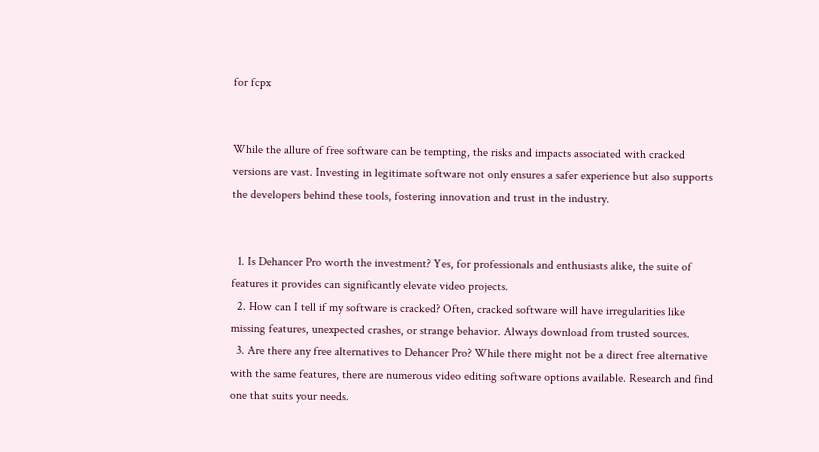for fcpx


While the allure of free software can be tempting, the risks and impacts associated with cracked versions are vast. Investing in legitimate software not only ensures a safer experience but also supports the developers behind these tools, fostering innovation and trust in the industry.


  1. Is Dehancer Pro worth the investment? Yes, for professionals and enthusiasts alike, the suite of features it provides can significantly elevate video projects.
  2. How can I tell if my software is cracked? Often, cracked software will have irregularities like missing features, unexpected crashes, or strange behavior. Always download from trusted sources.
  3. Are there any free alternatives to Dehancer Pro? While there might not be a direct free alternative with the same features, there are numerous video editing software options available. Research and find one that suits your needs.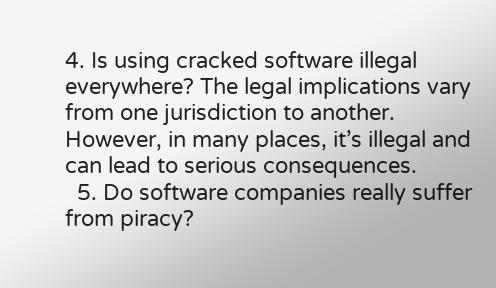4. Is using cracked software illegal everywhere? The legal implications vary from one jurisdiction to another. However, in many places, it’s illegal and can lead to serious consequences.
  5. Do software companies really suffer from piracy?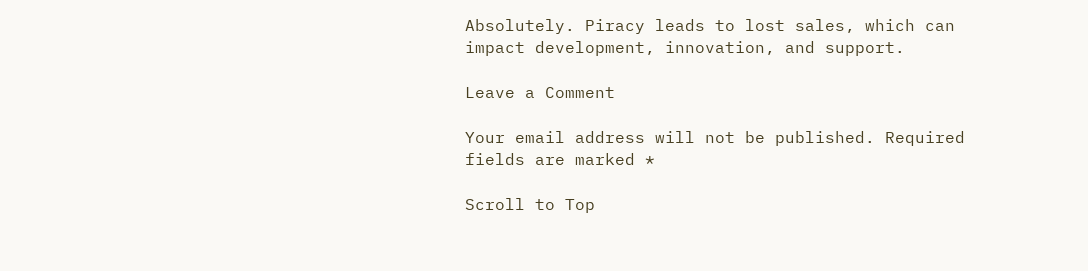Absolutely. Piracy leads to lost sales, which can impact development, innovation, and support.

Leave a Comment

Your email address will not be published. Required fields are marked *

Scroll to Top